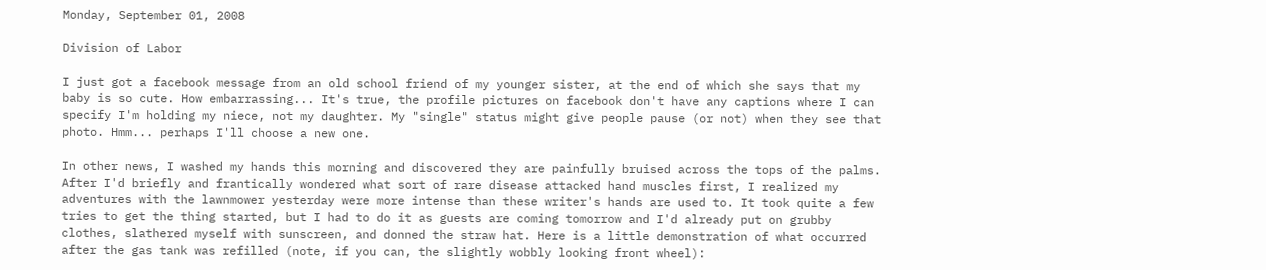Monday, September 01, 2008

Division of Labor

I just got a facebook message from an old school friend of my younger sister, at the end of which she says that my baby is so cute. How embarrassing... It's true, the profile pictures on facebook don't have any captions where I can specify I'm holding my niece, not my daughter. My "single" status might give people pause (or not) when they see that photo. Hmm... perhaps I'll choose a new one.

In other news, I washed my hands this morning and discovered they are painfully bruised across the tops of the palms. After I'd briefly and frantically wondered what sort of rare disease attacked hand muscles first, I realized my adventures with the lawnmower yesterday were more intense than these writer's hands are used to. It took quite a few tries to get the thing started, but I had to do it as guests are coming tomorrow and I'd already put on grubby clothes, slathered myself with sunscreen, and donned the straw hat. Here is a little demonstration of what occurred after the gas tank was refilled (note, if you can, the slightly wobbly looking front wheel):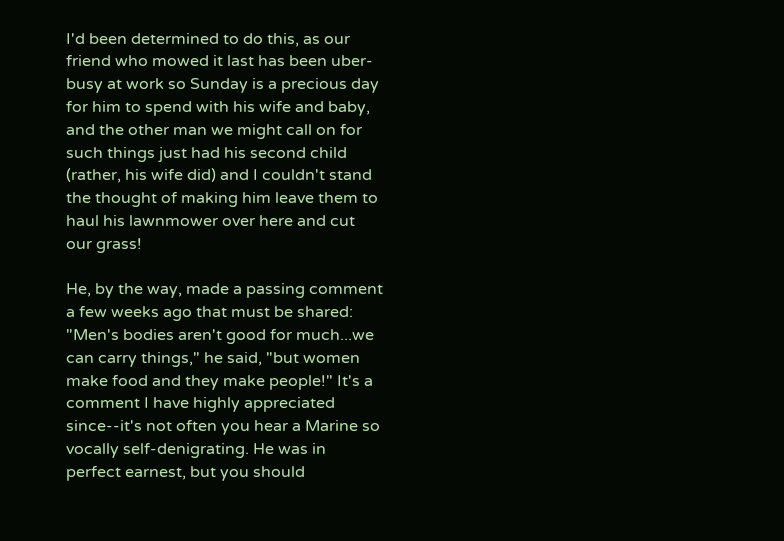I'd been determined to do this, as our friend who mowed it last has been uber-busy at work so Sunday is a precious day for him to spend with his wife and baby, and the other man we might call on for such things just had his second child (rather, his wife did) and I couldn't stand the thought of making him leave them to haul his lawnmower over here and cut our grass!

He, by the way, made a passing comment a few weeks ago that must be shared: "Men's bodies aren't good for much...we can carry things," he said, "but women make food and they make people!" It's a comment I have highly appreciated since--it's not often you hear a Marine so vocally self-denigrating. He was in perfect earnest, but you should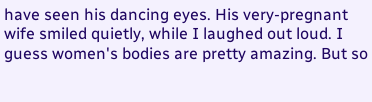have seen his dancing eyes. His very-pregnant wife smiled quietly, while I laughed out loud. I guess women's bodies are pretty amazing. But so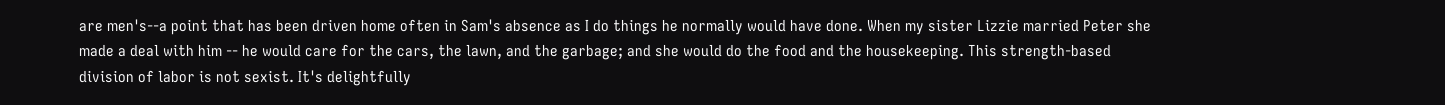are men's--a point that has been driven home often in Sam's absence as I do things he normally would have done. When my sister Lizzie married Peter she made a deal with him -- he would care for the cars, the lawn, and the garbage; and she would do the food and the housekeeping. This strength-based division of labor is not sexist. It's delightfully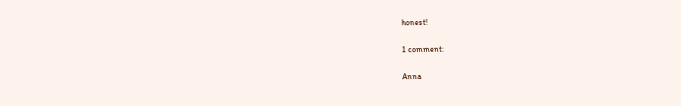honest!

1 comment:

Anna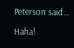Peterson said...

Haha!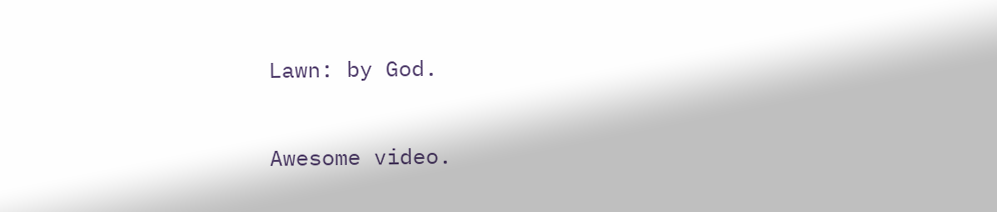Lawn: by God.

Awesome video.